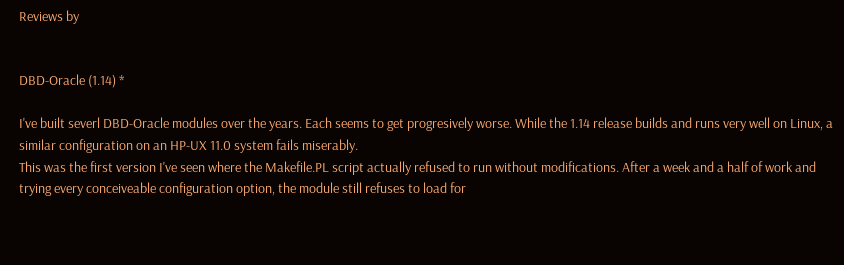Reviews by


DBD-Oracle (1.14) *

I've built severl DBD-Oracle modules over the years. Each seems to get progresively worse. While the 1.14 release builds and runs very well on Linux, a similar configuration on an HP-UX 11.0 system fails miserably.
This was the first version I've seen where the Makefile.PL script actually refused to run without modifications. After a week and a half of work and trying every conceiveable configuration option, the module still refuses to load for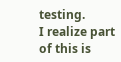testing.
I realize part of this is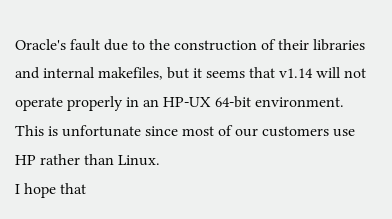Oracle's fault due to the construction of their libraries and internal makefiles, but it seems that v1.14 will not operate properly in an HP-UX 64-bit environment. This is unfortunate since most of our customers use HP rather than Linux.
I hope that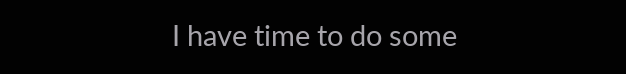I have time to do some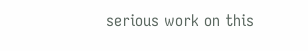serious work on this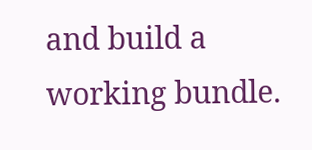and build a working bundle.